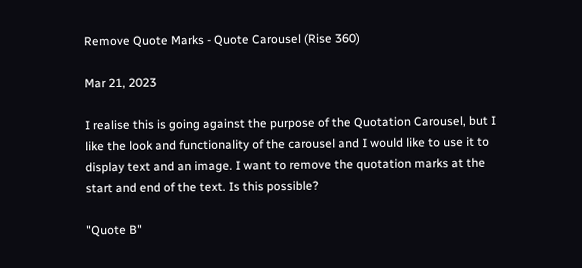Remove Quote Marks - Quote Carousel (Rise 360)

Mar 21, 2023

I realise this is going against the purpose of the Quotation Carousel, but I like the look and functionality of the carousel and I would like to use it to display text and an image. I want to remove the quotation marks at the start and end of the text. Is this possible?

"Quote B"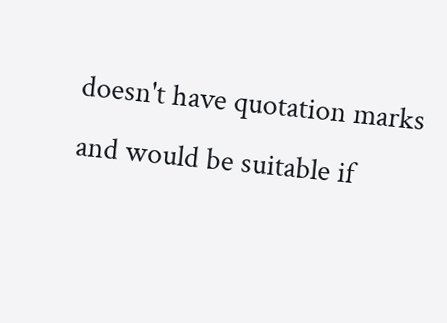doesn't have quotation marks and would be suitable if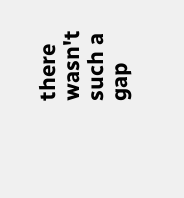there wasn't such a gap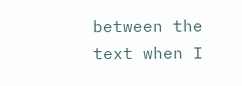between the text when I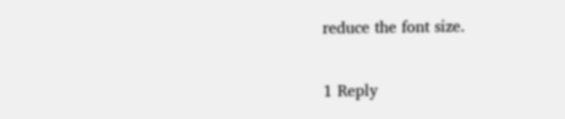reduce the font size.


1 Reply